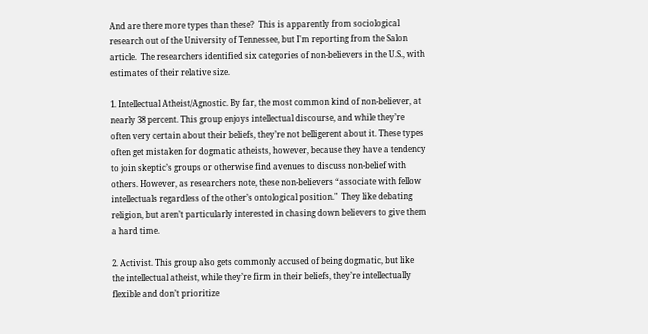And are there more types than these?  This is apparently from sociological research out of the University of Tennessee, but I'm reporting from the Salon article.  The researchers identified six categories of non-believers in the U.S., with estimates of their relative size.

1. Intellectual Atheist/Agnostic. By far, the most common kind of non-believer, at nearly 38 percent. This group enjoys intellectual discourse, and while they’re often very certain about their beliefs, they’re not belligerent about it. These types often get mistaken for dogmatic atheists, however, because they have a tendency to join skeptic’s groups or otherwise find avenues to discuss non-belief with others. However, as researchers note, these non-believers “associate with fellow intellectuals regardless of the other’s ontological position."  They like debating religion, but aren’t particularly interested in chasing down believers to give them a hard time.

2. Activist. This group also gets commonly accused of being dogmatic, but like the intellectual atheist, while they’re firm in their beliefs, they’re intellectually flexible and don’t prioritize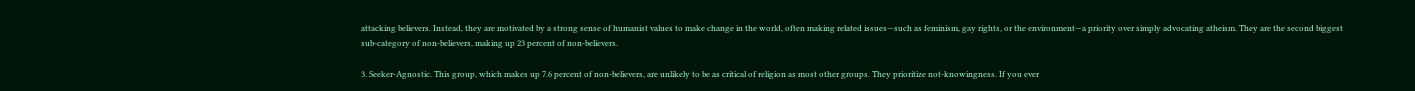attacking believers. Instead, they are motivated by a strong sense of humanist values to make change in the world, often making related issues—such as feminism, gay rights, or the environment—a priority over simply advocating atheism. They are the second biggest sub-category of non-believers, making up 23 percent of non-believers.

3. Seeker-Agnostic. This group, which makes up 7.6 percent of non-believers, are unlikely to be as critical of religion as most other groups. They prioritize not-knowingness. If you ever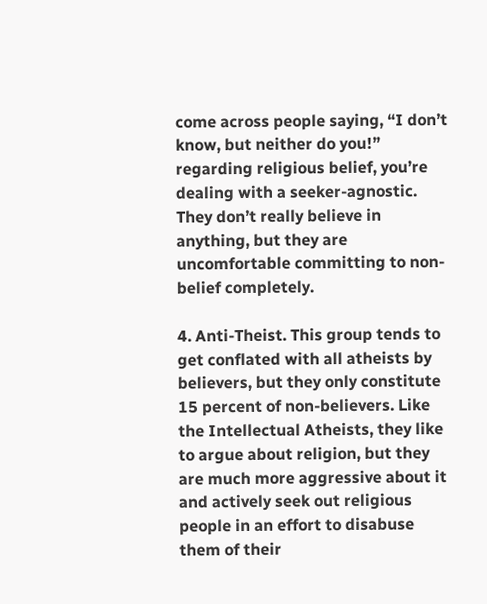come across people saying, “I don’t know, but neither do you!” regarding religious belief, you’re dealing with a seeker-agnostic. They don’t really believe in anything, but they are uncomfortable committing to non-belief completely.

4. Anti-Theist. This group tends to get conflated with all atheists by believers, but they only constitute 15 percent of non-believers. Like the Intellectual Atheists, they like to argue about religion, but they are much more aggressive about it and actively seek out religious people in an effort to disabuse them of their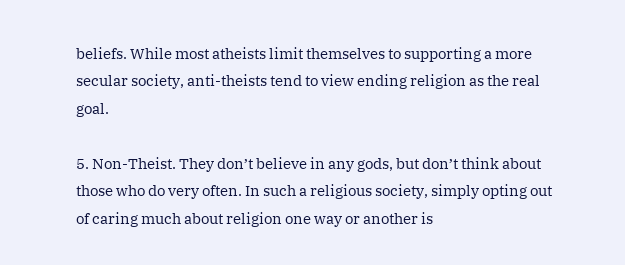beliefs. While most atheists limit themselves to supporting a more secular society, anti-theists tend to view ending religion as the real goal.

5. Non-Theist. They don’t believe in any gods, but don’t think about those who do very often. In such a religious society, simply opting out of caring much about religion one way or another is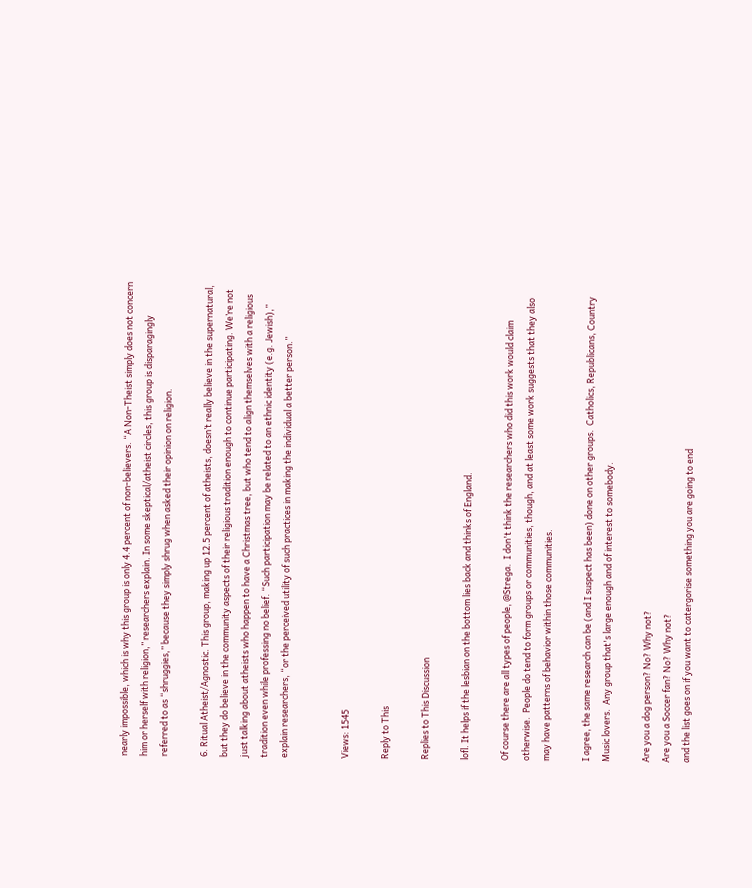nearly impossible, which is why this group is only 4.4 percent of non-believers. “A Non-Theist simply does not concern him or herself with religion,” researchers explain. In some skeptical/atheist circles, this group is disparagingly referred to as “shruggies,” because they simply shrug when asked their opinion on religion.

6. Ritual Atheist/Agnostic. This group, making up 12.5 percent of atheists, doesn’t really believe in the supernatural, but they do believe in the community aspects of their religious tradition enough to continue participating. We’re not just talking about atheists who happen to have a Christmas tree, but who tend to align themselves with a religious tradition even while professing no belief. “Such participation may be related to an ethnic identity (e.g. Jewish),” explain researchers, “or the perceived utility of such practices in making the individual a better person.”


Views: 1545

Reply to This

Replies to This Discussion

lofl. It helps if the lesbian on the bottom lies back and thinks of England.

Of course there are all types of people, @Strega.  I don't think the researchers who did this work would claim otherwise.  People do tend to form groups or communities, though, and at least some work suggests that they also may have patterns of behavior within those communities.

I agree, the same research can be (and I suspect has been) done on other groups.  Catholics, Republicans, Country Music lovers.  Any group that's large enough and of interest to somebody.

Are you a dog person? No? Why not?
Are you a Soccer fan? No? Why not?
and the list goes on if you want to catergorise something you are going to end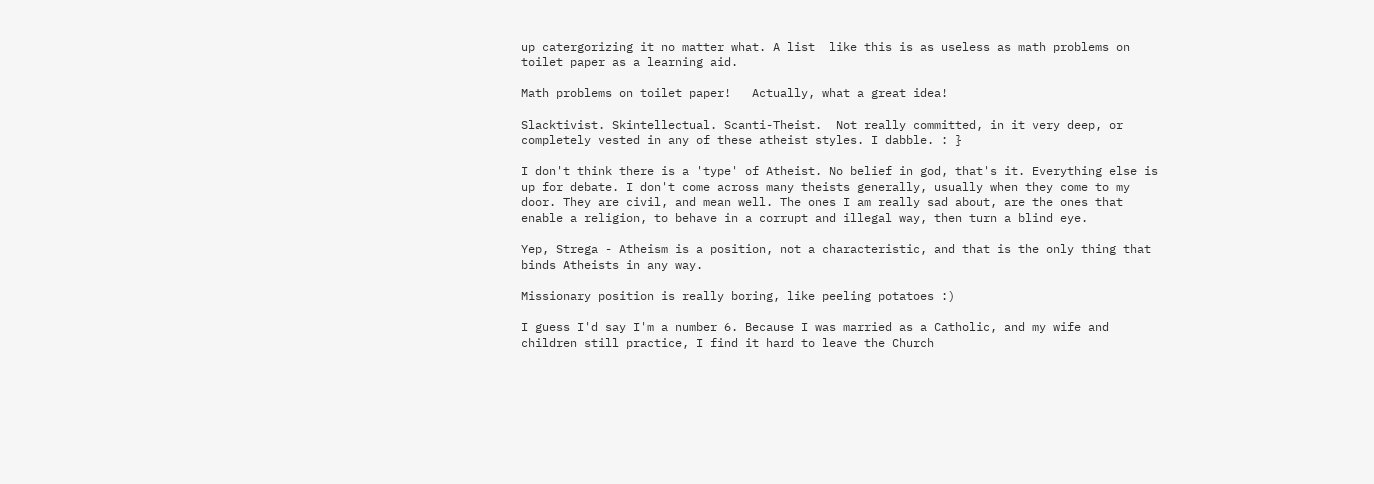up catergorizing it no matter what. A list  like this is as useless as math problems on toilet paper as a learning aid.

Math problems on toilet paper!   Actually, what a great idea!

Slacktivist. Skintellectual. Scanti-Theist.  Not really committed, in it very deep, or completely vested in any of these atheist styles. I dabble. : }

I don't think there is a 'type' of Atheist. No belief in god, that's it. Everything else is up for debate. I don't come across many theists generally, usually when they come to my door. They are civil, and mean well. The ones I am really sad about, are the ones that enable a religion, to behave in a corrupt and illegal way, then turn a blind eye.

Yep, Strega - Atheism is a position, not a characteristic, and that is the only thing that binds Atheists in any way.

Missionary position is really boring, like peeling potatoes :)

I guess I'd say I'm a number 6. Because I was married as a Catholic, and my wife and children still practice, I find it hard to leave the Church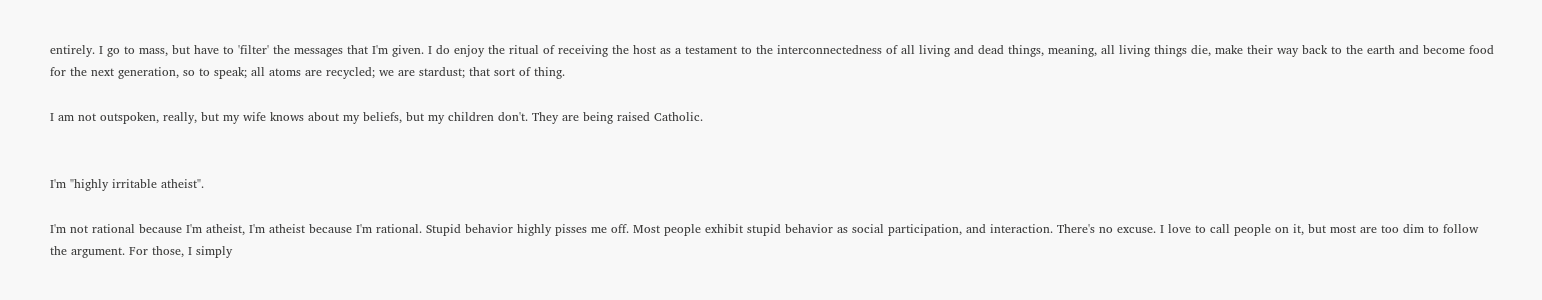entirely. I go to mass, but have to 'filter' the messages that I'm given. I do enjoy the ritual of receiving the host as a testament to the interconnectedness of all living and dead things, meaning, all living things die, make their way back to the earth and become food for the next generation, so to speak; all atoms are recycled; we are stardust; that sort of thing.

I am not outspoken, really, but my wife knows about my beliefs, but my children don't. They are being raised Catholic.


I'm "highly irritable atheist".

I'm not rational because I'm atheist, I'm atheist because I'm rational. Stupid behavior highly pisses me off. Most people exhibit stupid behavior as social participation, and interaction. There's no excuse. I love to call people on it, but most are too dim to follow the argument. For those, I simply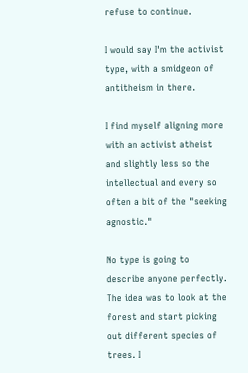refuse to continue.

I would say I'm the activist type, with a smidgeon of antitheism in there.

I find myself aligning more with an activist atheist and slightly less so the intellectual and every so often a bit of the "seeking agnostic."

No type is going to describe anyone perfectly. The idea was to look at the forest and start picking out different species of trees. I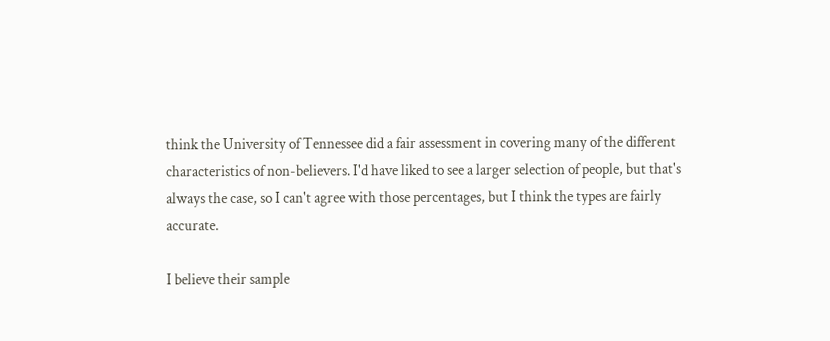think the University of Tennessee did a fair assessment in covering many of the different characteristics of non-believers. I'd have liked to see a larger selection of people, but that's always the case, so I can't agree with those percentages, but I think the types are fairly accurate.

I believe their sample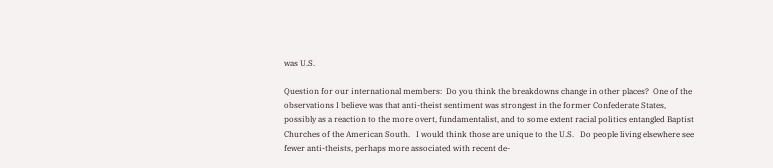was U.S.

Question for our international members:  Do you think the breakdowns change in other places?  One of the observations I believe was that anti-theist sentiment was strongest in the former Confederate States, possibly as a reaction to the more overt, fundamentalist, and to some extent racial politics entangled Baptist Churches of the American South.   I would think those are unique to the U.S.   Do people living elsewhere see fewer anti-theists, perhaps more associated with recent de-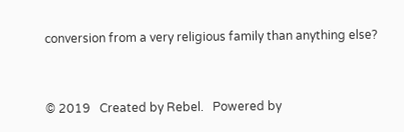conversion from a very religious family than anything else?


© 2019   Created by Rebel.   Powered by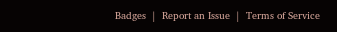Badges  |  Report an Issue  |  Terms of Service